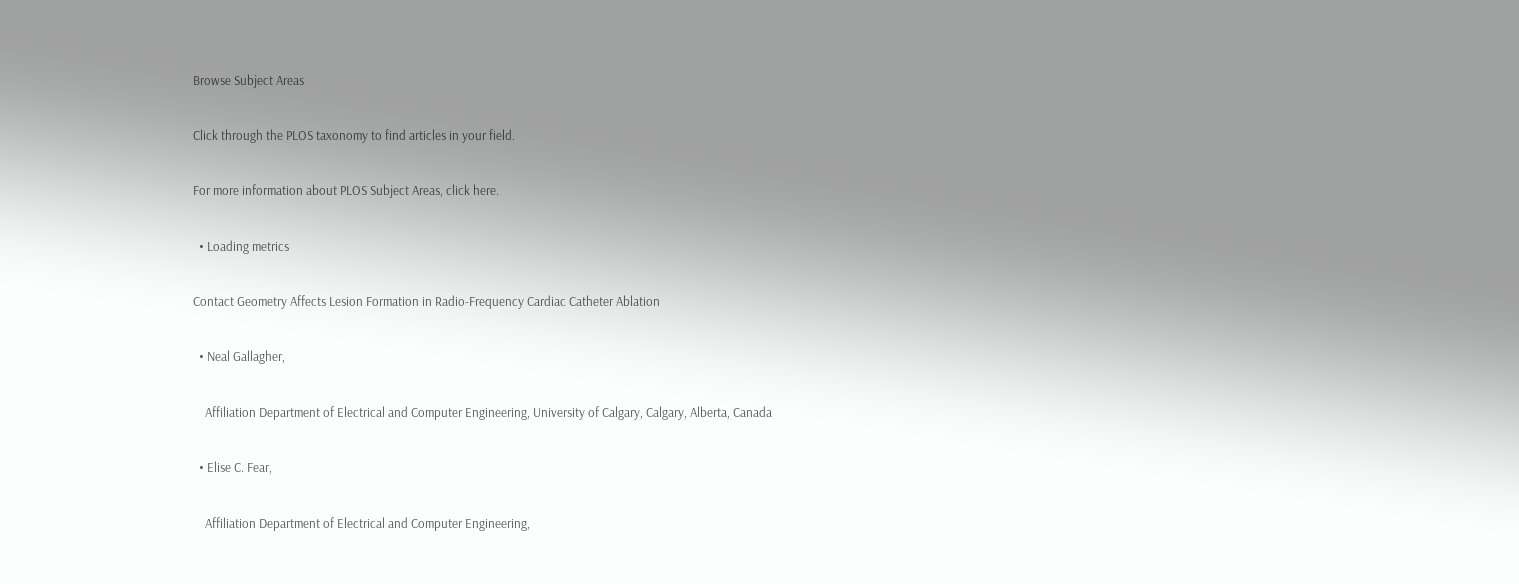Browse Subject Areas

Click through the PLOS taxonomy to find articles in your field.

For more information about PLOS Subject Areas, click here.

  • Loading metrics

Contact Geometry Affects Lesion Formation in Radio-Frequency Cardiac Catheter Ablation

  • Neal Gallagher,

    Affiliation Department of Electrical and Computer Engineering, University of Calgary, Calgary, Alberta, Canada

  • Elise C. Fear,

    Affiliation Department of Electrical and Computer Engineering,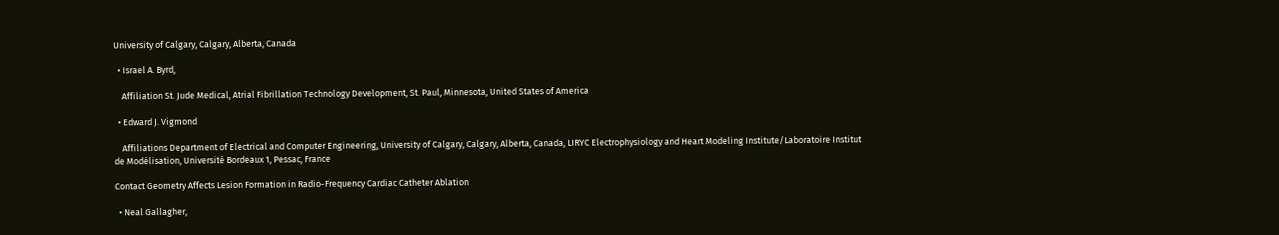University of Calgary, Calgary, Alberta, Canada

  • Israel A. Byrd,

    Affiliation St. Jude Medical, Atrial Fibrillation Technology Development, St. Paul, Minnesota, United States of America

  • Edward J. Vigmond

    Affiliations Department of Electrical and Computer Engineering, University of Calgary, Calgary, Alberta, Canada, LIRYC Electrophysiology and Heart Modeling Institute/Laboratoire Institut de Modélisation, Université Bordeaux 1, Pessac, France

Contact Geometry Affects Lesion Formation in Radio-Frequency Cardiac Catheter Ablation

  • Neal Gallagher,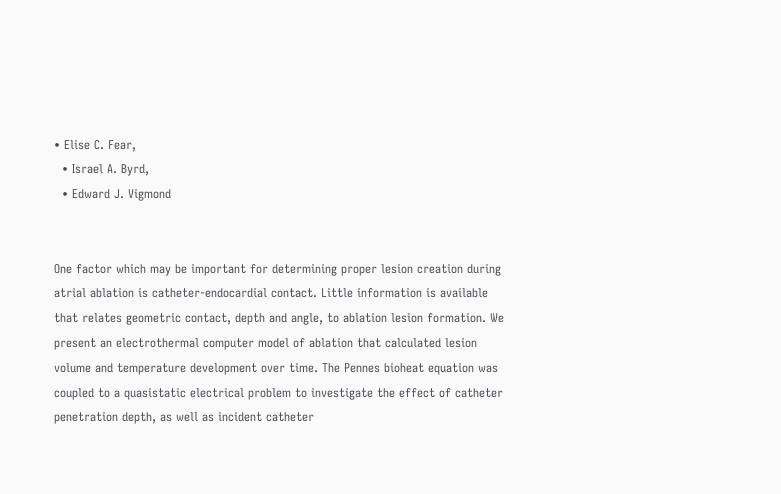• Elise C. Fear,
  • Israel A. Byrd,
  • Edward J. Vigmond


One factor which may be important for determining proper lesion creation during atrial ablation is catheter-endocardial contact. Little information is available that relates geometric contact, depth and angle, to ablation lesion formation. We present an electrothermal computer model of ablation that calculated lesion volume and temperature development over time. The Pennes bioheat equation was coupled to a quasistatic electrical problem to investigate the effect of catheter penetration depth, as well as incident catheter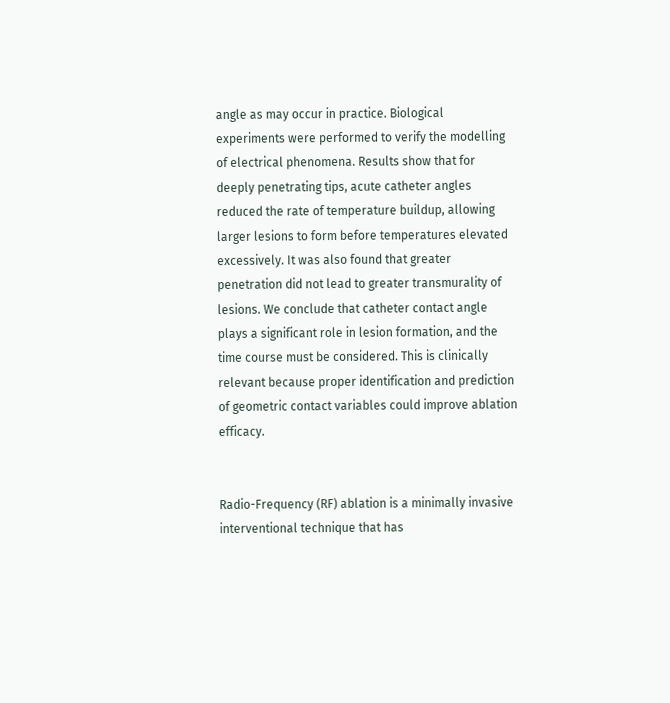angle as may occur in practice. Biological experiments were performed to verify the modelling of electrical phenomena. Results show that for deeply penetrating tips, acute catheter angles reduced the rate of temperature buildup, allowing larger lesions to form before temperatures elevated excessively. It was also found that greater penetration did not lead to greater transmurality of lesions. We conclude that catheter contact angle plays a significant role in lesion formation, and the time course must be considered. This is clinically relevant because proper identification and prediction of geometric contact variables could improve ablation efficacy.


Radio-Frequency (RF) ablation is a minimally invasive interventional technique that has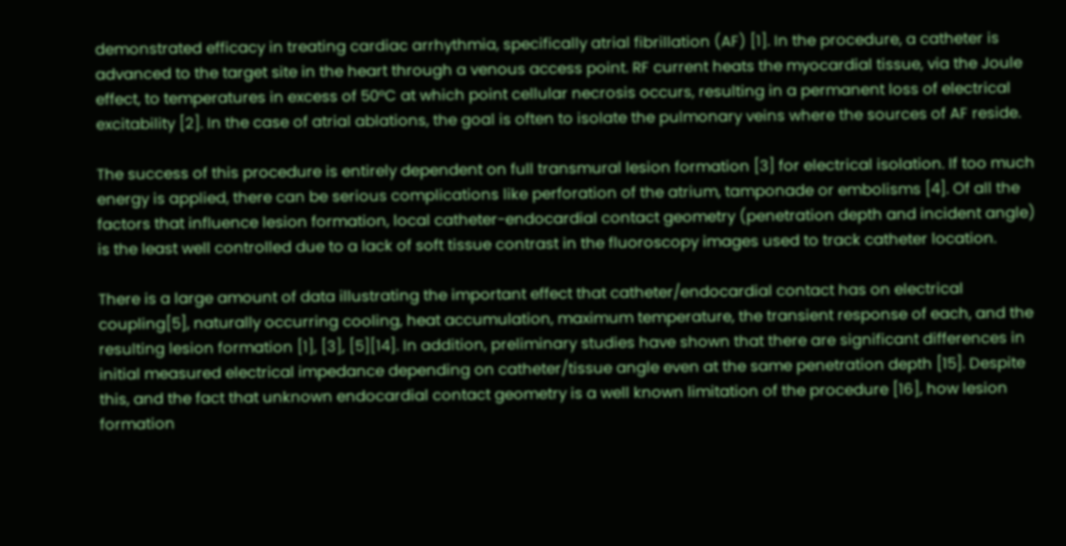demonstrated efficacy in treating cardiac arrhythmia, specifically atrial fibrillation (AF) [1]. In the procedure, a catheter is advanced to the target site in the heart through a venous access point. RF current heats the myocardial tissue, via the Joule effect, to temperatures in excess of 50°C at which point cellular necrosis occurs, resulting in a permanent loss of electrical excitability [2]. In the case of atrial ablations, the goal is often to isolate the pulmonary veins where the sources of AF reside.

The success of this procedure is entirely dependent on full transmural lesion formation [3] for electrical isolation. If too much energy is applied, there can be serious complications like perforation of the atrium, tamponade or embolisms [4]. Of all the factors that influence lesion formation, local catheter-endocardial contact geometry (penetration depth and incident angle) is the least well controlled due to a lack of soft tissue contrast in the fluoroscopy images used to track catheter location.

There is a large amount of data illustrating the important effect that catheter/endocardial contact has on electrical coupling[5], naturally occurring cooling, heat accumulation, maximum temperature, the transient response of each, and the resulting lesion formation [1], [3], [5][14]. In addition, preliminary studies have shown that there are significant differences in initial measured electrical impedance depending on catheter/tissue angle even at the same penetration depth [15]. Despite this, and the fact that unknown endocardial contact geometry is a well known limitation of the procedure [16], how lesion formation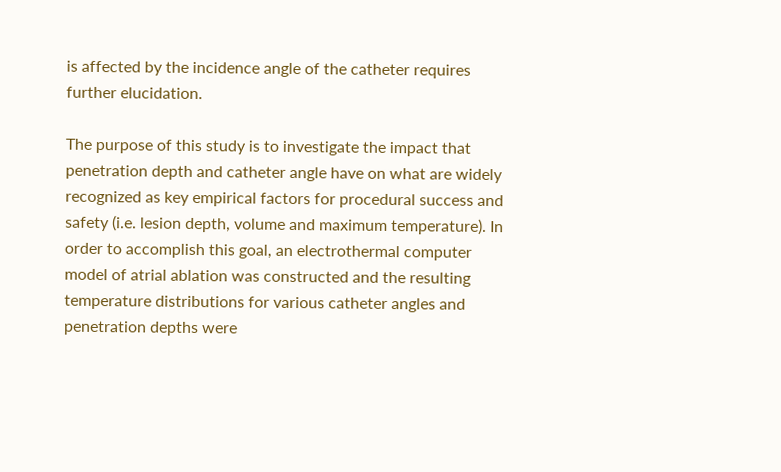is affected by the incidence angle of the catheter requires further elucidation.

The purpose of this study is to investigate the impact that penetration depth and catheter angle have on what are widely recognized as key empirical factors for procedural success and safety (i.e. lesion depth, volume and maximum temperature). In order to accomplish this goal, an electrothermal computer model of atrial ablation was constructed and the resulting temperature distributions for various catheter angles and penetration depths were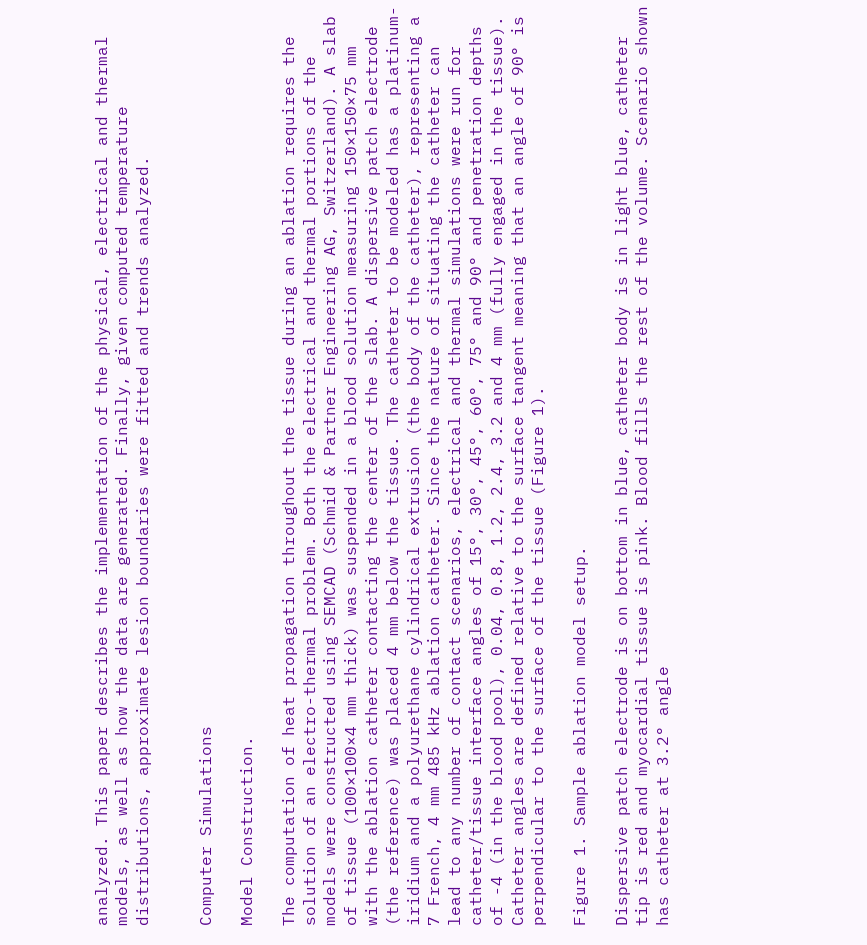analyzed. This paper describes the implementation of the physical, electrical and thermal models, as well as how the data are generated. Finally, given computed temperature distributions, approximate lesion boundaries were fitted and trends analyzed.


Computer Simulations

Model Construction.

The computation of heat propagation throughout the tissue during an ablation requires the solution of an electro-thermal problem. Both the electrical and thermal portions of the models were constructed using SEMCAD (Schmid & Partner Engineering AG, Switzerland). A slab of tissue (100×100×4 mm thick) was suspended in a blood solution measuring 150×150×75 mm with the ablation catheter contacting the center of the slab. A dispersive patch electrode (the reference) was placed 4 mm below the tissue. The catheter to be modeled has a platinum-iridium and a polyurethane cylindrical extrusion (the body of the catheter), representing a 7 French, 4 mm 485 kHz ablation catheter. Since the nature of situating the catheter can lead to any number of contact scenarios, electrical and thermal simulations were run for catheter/tissue interface angles of 15°, 30°, 45°, 60°, 75° and 90° and penetration depths of -4 (in the blood pool), 0.04, 0.8, 1.2, 2.4, 3.2 and 4 mm (fully engaged in the tissue). Catheter angles are defined relative to the surface tangent meaning that an angle of 90° is perpendicular to the surface of the tissue (Figure 1).

Figure 1. Sample ablation model setup.

Dispersive patch electrode is on bottom in blue, catheter body is in light blue, catheter tip is red and myocardial tissue is pink. Blood fills the rest of the volume. Scenario shown has catheter at 3.2° angle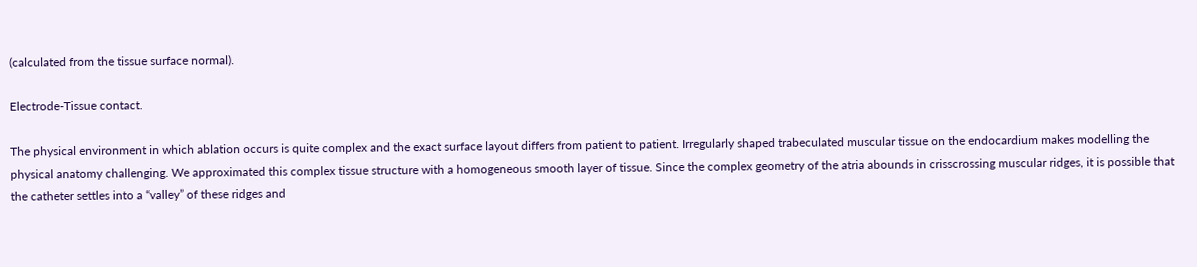(calculated from the tissue surface normal).

Electrode-Tissue contact.

The physical environment in which ablation occurs is quite complex and the exact surface layout differs from patient to patient. Irregularly shaped trabeculated muscular tissue on the endocardium makes modelling the physical anatomy challenging. We approximated this complex tissue structure with a homogeneous smooth layer of tissue. Since the complex geometry of the atria abounds in crisscrossing muscular ridges, it is possible that the catheter settles into a “valley” of these ridges and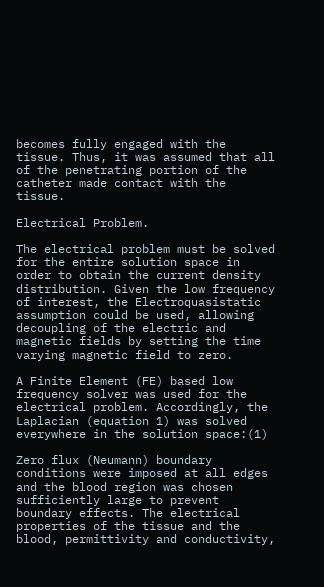becomes fully engaged with the tissue. Thus, it was assumed that all of the penetrating portion of the catheter made contact with the tissue.

Electrical Problem.

The electrical problem must be solved for the entire solution space in order to obtain the current density distribution. Given the low frequency of interest, the Electroquasistatic assumption could be used, allowing decoupling of the electric and magnetic fields by setting the time varying magnetic field to zero.

A Finite Element (FE) based low frequency solver was used for the electrical problem. Accordingly, the Laplacian (equation 1) was solved everywhere in the solution space:(1)

Zero flux (Neumann) boundary conditions were imposed at all edges and the blood region was chosen sufficiently large to prevent boundary effects. The electrical properties of the tissue and the blood, permittivity and conductivity,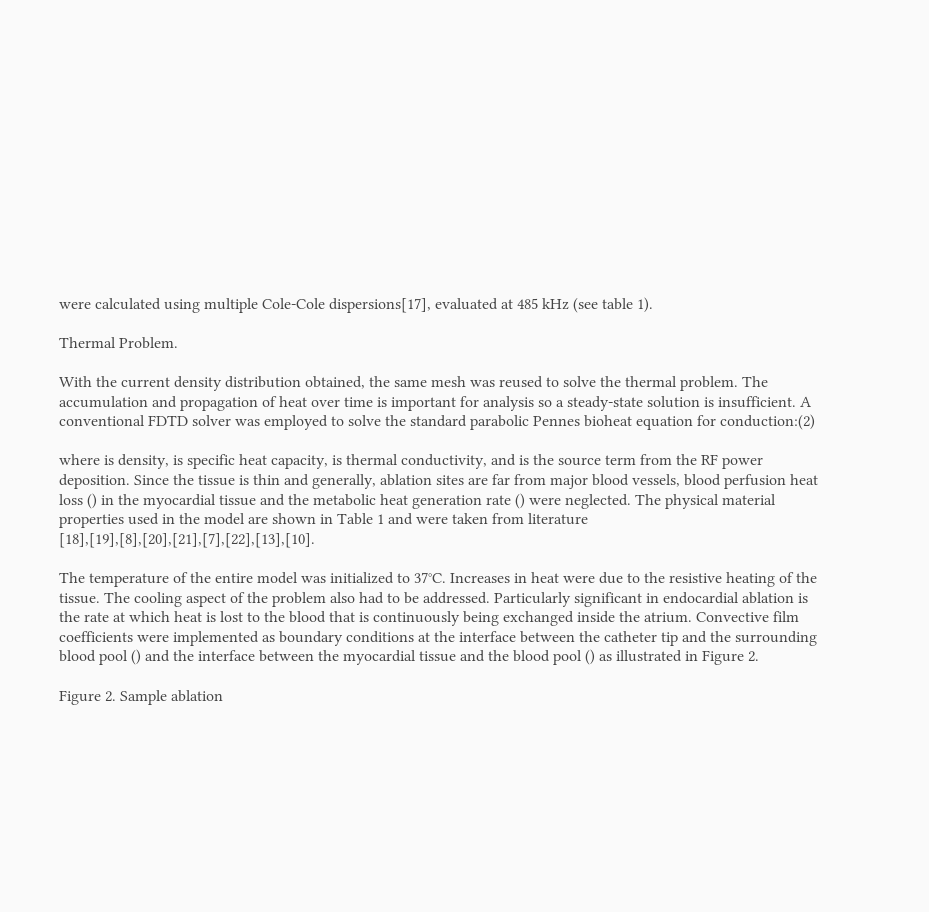were calculated using multiple Cole-Cole dispersions[17], evaluated at 485 kHz (see table 1).

Thermal Problem.

With the current density distribution obtained, the same mesh was reused to solve the thermal problem. The accumulation and propagation of heat over time is important for analysis so a steady-state solution is insufficient. A conventional FDTD solver was employed to solve the standard parabolic Pennes bioheat equation for conduction:(2)

where is density, is specific heat capacity, is thermal conductivity, and is the source term from the RF power deposition. Since the tissue is thin and generally, ablation sites are far from major blood vessels, blood perfusion heat loss () in the myocardial tissue and the metabolic heat generation rate () were neglected. The physical material properties used in the model are shown in Table 1 and were taken from literature [18],[19],[8],[20],[21],[7],[22],[13],[10].

The temperature of the entire model was initialized to 37°C. Increases in heat were due to the resistive heating of the tissue. The cooling aspect of the problem also had to be addressed. Particularly significant in endocardial ablation is the rate at which heat is lost to the blood that is continuously being exchanged inside the atrium. Convective film coefficients were implemented as boundary conditions at the interface between the catheter tip and the surrounding blood pool () and the interface between the myocardial tissue and the blood pool () as illustrated in Figure 2.

Figure 2. Sample ablation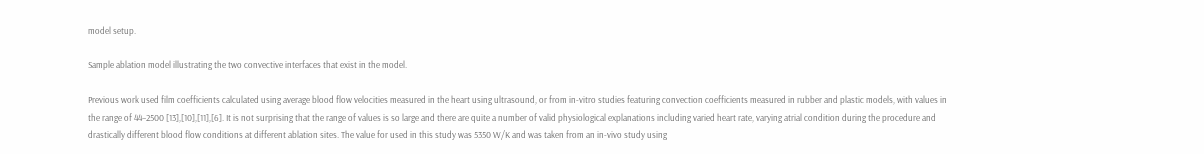model setup.

Sample ablation model illustrating the two convective interfaces that exist in the model.

Previous work used film coefficients calculated using average blood flow velocities measured in the heart using ultrasound, or from in-vitro studies featuring convection coefficients measured in rubber and plastic models, with values in the range of 44–2500 [13],[10],[11],[6]. It is not surprising that the range of values is so large and there are quite a number of valid physiological explanations including varied heart rate, varying atrial condition during the procedure and drastically different blood flow conditions at different ablation sites. The value for used in this study was 5350 W/K and was taken from an in-vivo study using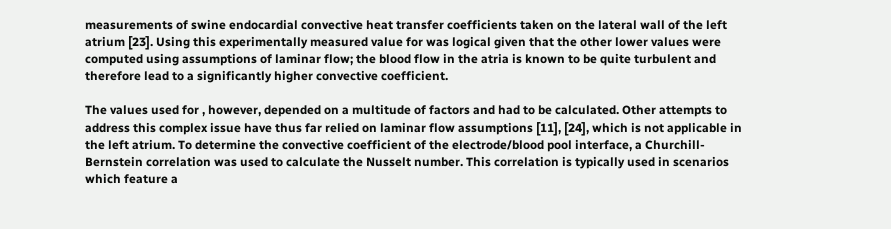measurements of swine endocardial convective heat transfer coefficients taken on the lateral wall of the left atrium [23]. Using this experimentally measured value for was logical given that the other lower values were computed using assumptions of laminar flow; the blood flow in the atria is known to be quite turbulent and therefore lead to a significantly higher convective coefficient.

The values used for , however, depended on a multitude of factors and had to be calculated. Other attempts to address this complex issue have thus far relied on laminar flow assumptions [11], [24], which is not applicable in the left atrium. To determine the convective coefficient of the electrode/blood pool interface, a Churchill-Bernstein correlation was used to calculate the Nusselt number. This correlation is typically used in scenarios which feature a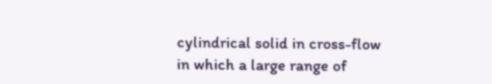cylindrical solid in cross-flow in which a large range of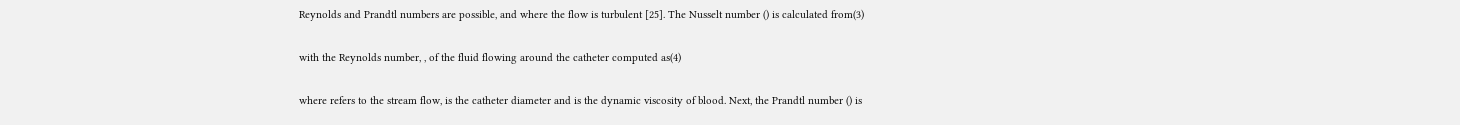Reynolds and Prandtl numbers are possible, and where the flow is turbulent [25]. The Nusselt number () is calculated from(3)

with the Reynolds number, , of the fluid flowing around the catheter computed as(4)

where refers to the stream flow, is the catheter diameter and is the dynamic viscosity of blood. Next, the Prandtl number () is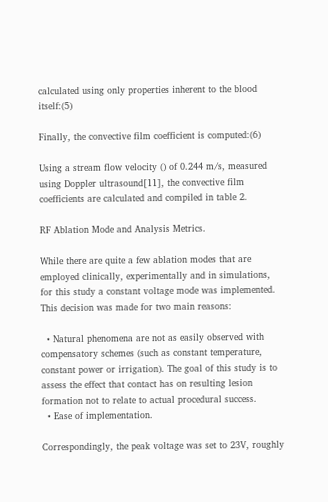calculated using only properties inherent to the blood itself:(5)

Finally, the convective film coefficient is computed:(6)

Using a stream flow velocity () of 0.244 m/s, measured using Doppler ultrasound[11], the convective film coefficients are calculated and compiled in table 2.

RF Ablation Mode and Analysis Metrics.

While there are quite a few ablation modes that are employed clinically, experimentally and in simulations, for this study a constant voltage mode was implemented. This decision was made for two main reasons:

  • Natural phenomena are not as easily observed with compensatory schemes (such as constant temperature, constant power or irrigation). The goal of this study is to assess the effect that contact has on resulting lesion formation not to relate to actual procedural success.
  • Ease of implementation.

Correspondingly, the peak voltage was set to 23V, roughly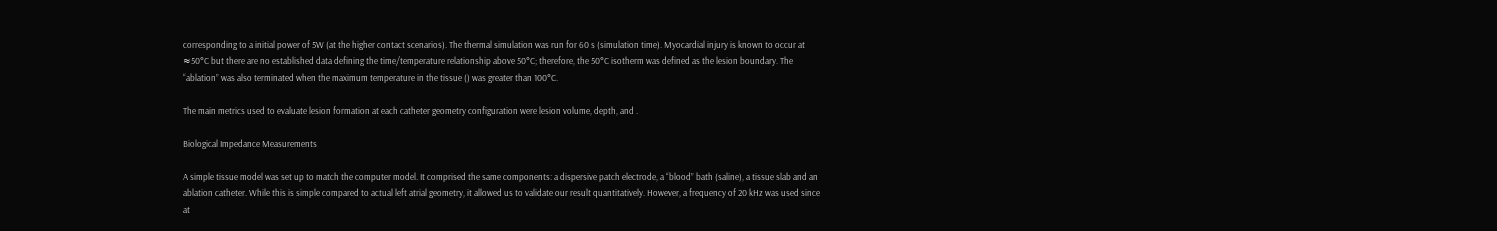corresponding to a initial power of 5W (at the higher contact scenarios). The thermal simulation was run for 60 s (simulation time). Myocardial injury is known to occur at ≈50°C but there are no established data defining the time/temperature relationship above 50°C; therefore, the 50°C isotherm was defined as the lesion boundary. The “ablation” was also terminated when the maximum temperature in the tissue () was greater than 100°C.

The main metrics used to evaluate lesion formation at each catheter geometry configuration were lesion volume, depth, and .

Biological Impedance Measurements

A simple tissue model was set up to match the computer model. It comprised the same components: a dispersive patch electrode, a “blood” bath (saline), a tissue slab and an ablation catheter. While this is simple compared to actual left atrial geometry, it allowed us to validate our result quantitatively. However, a frequency of 20 kHz was used since at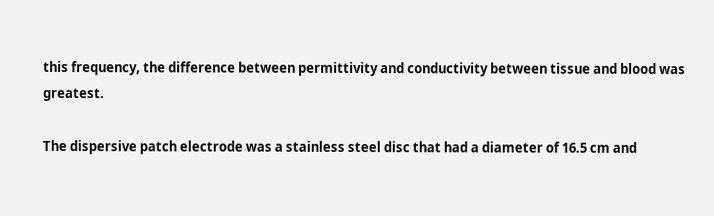this frequency, the difference between permittivity and conductivity between tissue and blood was greatest.

The dispersive patch electrode was a stainless steel disc that had a diameter of 16.5 cm and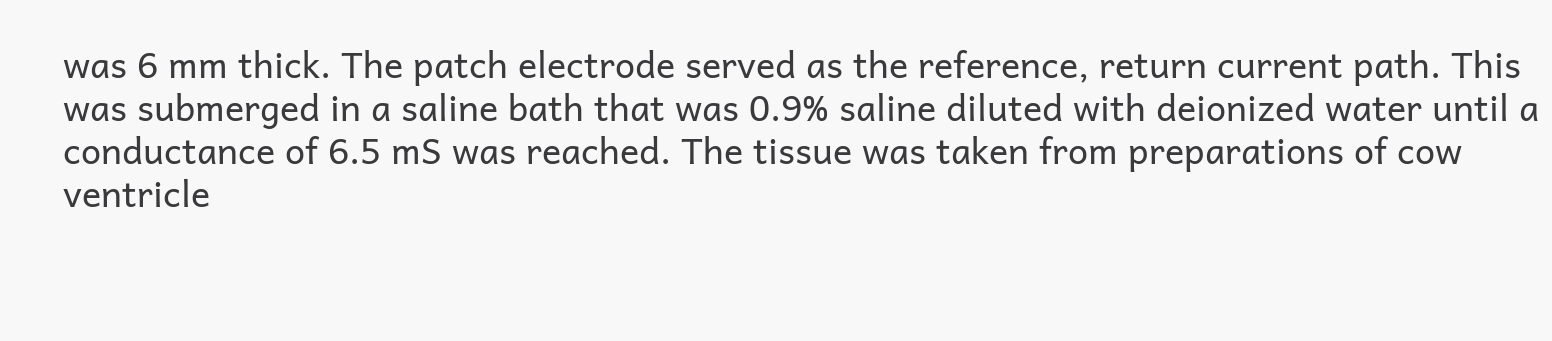was 6 mm thick. The patch electrode served as the reference, return current path. This was submerged in a saline bath that was 0.9% saline diluted with deionized water until a conductance of 6.5 mS was reached. The tissue was taken from preparations of cow ventricle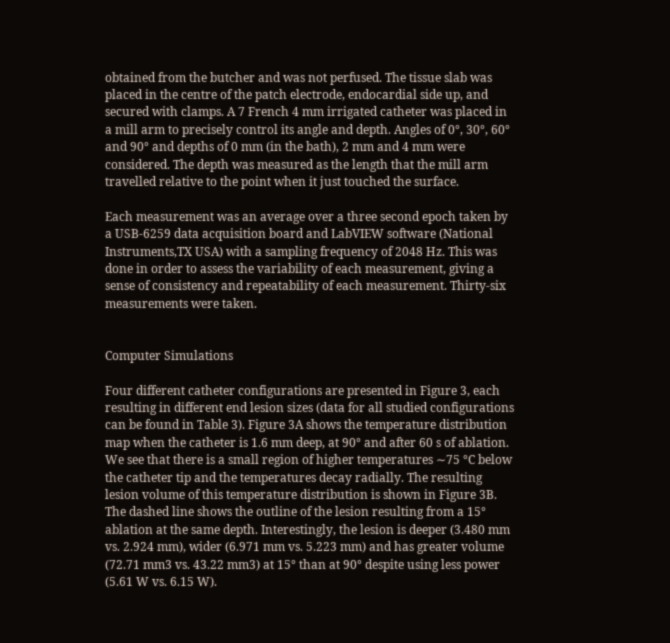obtained from the butcher and was not perfused. The tissue slab was placed in the centre of the patch electrode, endocardial side up, and secured with clamps. A 7 French 4 mm irrigated catheter was placed in a mill arm to precisely control its angle and depth. Angles of 0°, 30°, 60° and 90° and depths of 0 mm (in the bath), 2 mm and 4 mm were considered. The depth was measured as the length that the mill arm travelled relative to the point when it just touched the surface.

Each measurement was an average over a three second epoch taken by a USB-6259 data acquisition board and LabVIEW software (National Instruments,TX USA) with a sampling frequency of 2048 Hz. This was done in order to assess the variability of each measurement, giving a sense of consistency and repeatability of each measurement. Thirty-six measurements were taken.


Computer Simulations

Four different catheter configurations are presented in Figure 3, each resulting in different end lesion sizes (data for all studied configurations can be found in Table 3). Figure 3A shows the temperature distribution map when the catheter is 1.6 mm deep, at 90° and after 60 s of ablation. We see that there is a small region of higher temperatures ∼75 °C below the catheter tip and the temperatures decay radially. The resulting lesion volume of this temperature distribution is shown in Figure 3B. The dashed line shows the outline of the lesion resulting from a 15° ablation at the same depth. Interestingly, the lesion is deeper (3.480 mm vs. 2.924 mm), wider (6.971 mm vs. 5.223 mm) and has greater volume (72.71 mm3 vs. 43.22 mm3) at 15° than at 90° despite using less power (5.61 W vs. 6.15 W).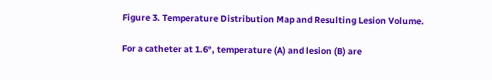Figure 3. Temperature Distribution Map and Resulting Lesion Volume.

For a catheter at 1.6°, temperature (A) and lesion (B) are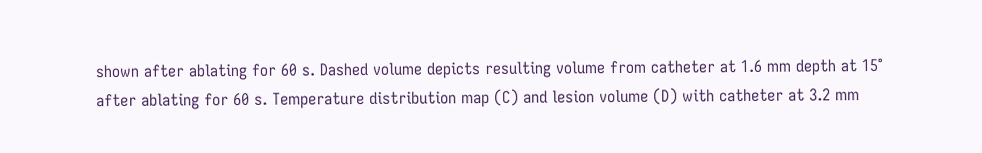shown after ablating for 60 s. Dashed volume depicts resulting volume from catheter at 1.6 mm depth at 15° after ablating for 60 s. Temperature distribution map (C) and lesion volume (D) with catheter at 3.2 mm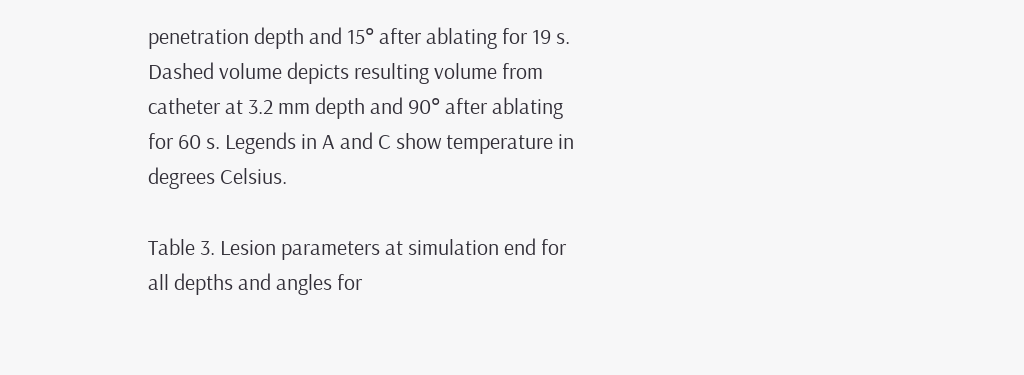penetration depth and 15° after ablating for 19 s. Dashed volume depicts resulting volume from catheter at 3.2 mm depth and 90° after ablating for 60 s. Legends in A and C show temperature in degrees Celsius.

Table 3. Lesion parameters at simulation end for all depths and angles for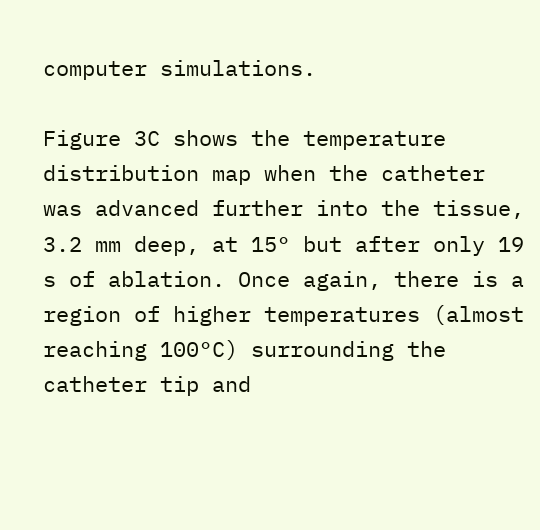computer simulations.

Figure 3C shows the temperature distribution map when the catheter was advanced further into the tissue, 3.2 mm deep, at 15° but after only 19 s of ablation. Once again, there is a region of higher temperatures (almost reaching 100°C) surrounding the catheter tip and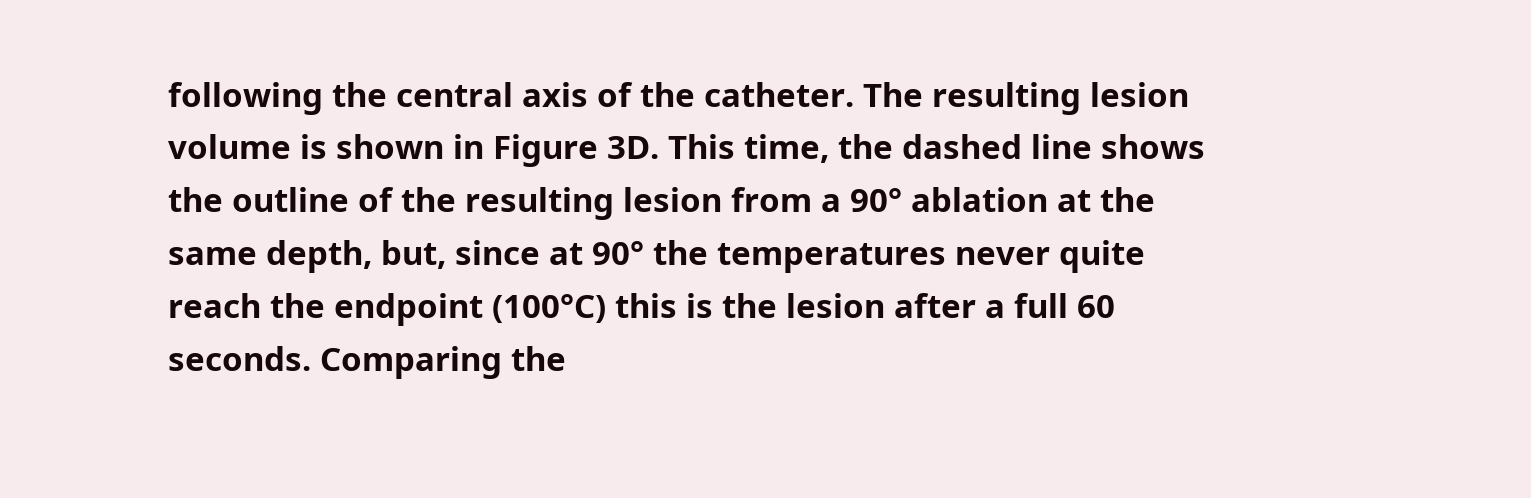following the central axis of the catheter. The resulting lesion volume is shown in Figure 3D. This time, the dashed line shows the outline of the resulting lesion from a 90° ablation at the same depth, but, since at 90° the temperatures never quite reach the endpoint (100°C) this is the lesion after a full 60 seconds. Comparing the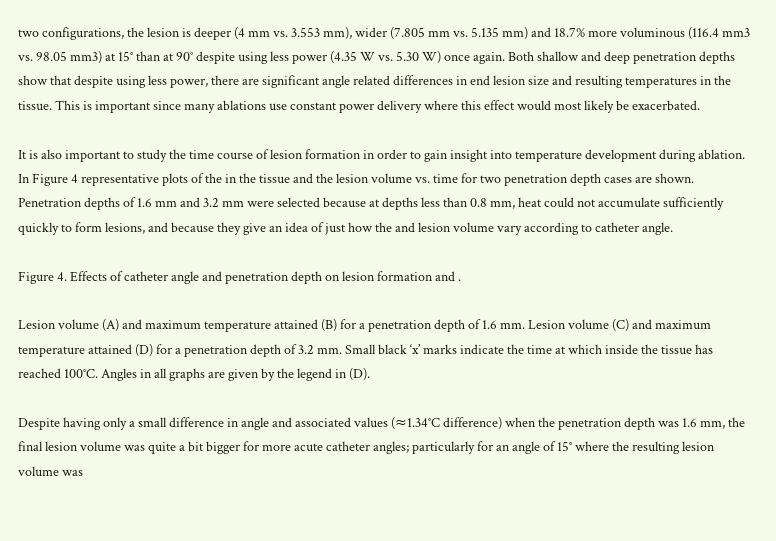two configurations, the lesion is deeper (4 mm vs. 3.553 mm), wider (7.805 mm vs. 5.135 mm) and 18.7% more voluminous (116.4 mm3 vs. 98.05 mm3) at 15° than at 90° despite using less power (4.35 W vs. 5.30 W) once again. Both shallow and deep penetration depths show that despite using less power, there are significant angle related differences in end lesion size and resulting temperatures in the tissue. This is important since many ablations use constant power delivery where this effect would most likely be exacerbated.

It is also important to study the time course of lesion formation in order to gain insight into temperature development during ablation. In Figure 4 representative plots of the in the tissue and the lesion volume vs. time for two penetration depth cases are shown. Penetration depths of 1.6 mm and 3.2 mm were selected because at depths less than 0.8 mm, heat could not accumulate sufficiently quickly to form lesions, and because they give an idea of just how the and lesion volume vary according to catheter angle.

Figure 4. Effects of catheter angle and penetration depth on lesion formation and .

Lesion volume (A) and maximum temperature attained (B) for a penetration depth of 1.6 mm. Lesion volume (C) and maximum temperature attained (D) for a penetration depth of 3.2 mm. Small black ‘x’ marks indicate the time at which inside the tissue has reached 100°C. Angles in all graphs are given by the legend in (D).

Despite having only a small difference in angle and associated values (≈1.34°C difference) when the penetration depth was 1.6 mm, the final lesion volume was quite a bit bigger for more acute catheter angles; particularly for an angle of 15° where the resulting lesion volume was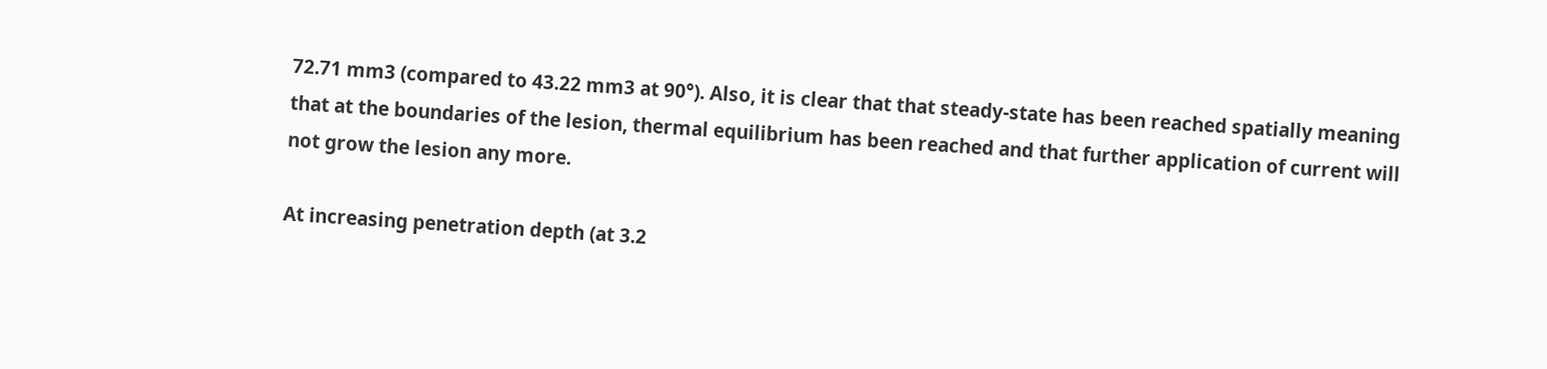72.71 mm3 (compared to 43.22 mm3 at 90°). Also, it is clear that that steady-state has been reached spatially meaning that at the boundaries of the lesion, thermal equilibrium has been reached and that further application of current will not grow the lesion any more.

At increasing penetration depth (at 3.2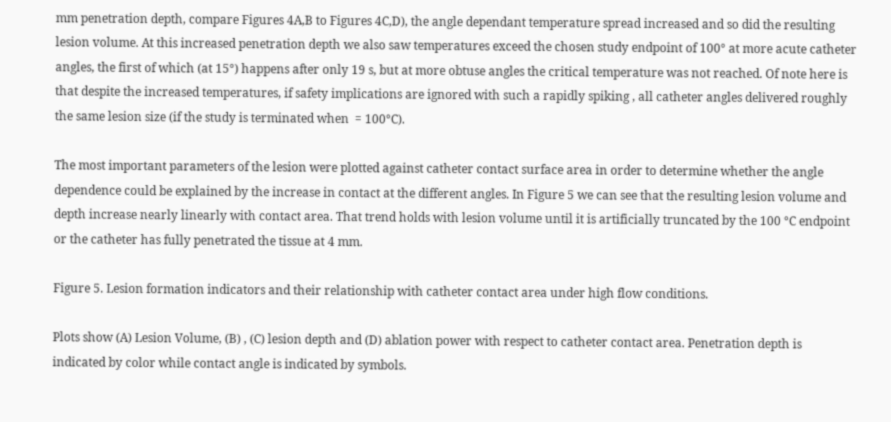mm penetration depth, compare Figures 4A,B to Figures 4C,D), the angle dependant temperature spread increased and so did the resulting lesion volume. At this increased penetration depth we also saw temperatures exceed the chosen study endpoint of 100° at more acute catheter angles, the first of which (at 15°) happens after only 19 s, but at more obtuse angles the critical temperature was not reached. Of note here is that despite the increased temperatures, if safety implications are ignored with such a rapidly spiking , all catheter angles delivered roughly the same lesion size (if the study is terminated when  = 100°C).

The most important parameters of the lesion were plotted against catheter contact surface area in order to determine whether the angle dependence could be explained by the increase in contact at the different angles. In Figure 5 we can see that the resulting lesion volume and depth increase nearly linearly with contact area. That trend holds with lesion volume until it is artificially truncated by the 100 °C endpoint or the catheter has fully penetrated the tissue at 4 mm.

Figure 5. Lesion formation indicators and their relationship with catheter contact area under high flow conditions.

Plots show (A) Lesion Volume, (B) , (C) lesion depth and (D) ablation power with respect to catheter contact area. Penetration depth is indicated by color while contact angle is indicated by symbols.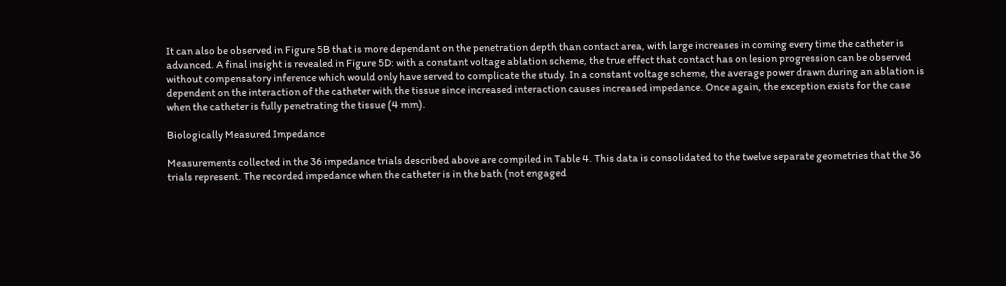It can also be observed in Figure 5B that is more dependant on the penetration depth than contact area, with large increases in coming every time the catheter is advanced. A final insight is revealed in Figure 5D: with a constant voltage ablation scheme, the true effect that contact has on lesion progression can be observed without compensatory inference which would only have served to complicate the study. In a constant voltage scheme, the average power drawn during an ablation is dependent on the interaction of the catheter with the tissue since increased interaction causes increased impedance. Once again, the exception exists for the case when the catheter is fully penetrating the tissue (4 mm).

Biologically Measured Impedance

Measurements collected in the 36 impedance trials described above are compiled in Table 4. This data is consolidated to the twelve separate geometries that the 36 trials represent. The recorded impedance when the catheter is in the bath (not engaged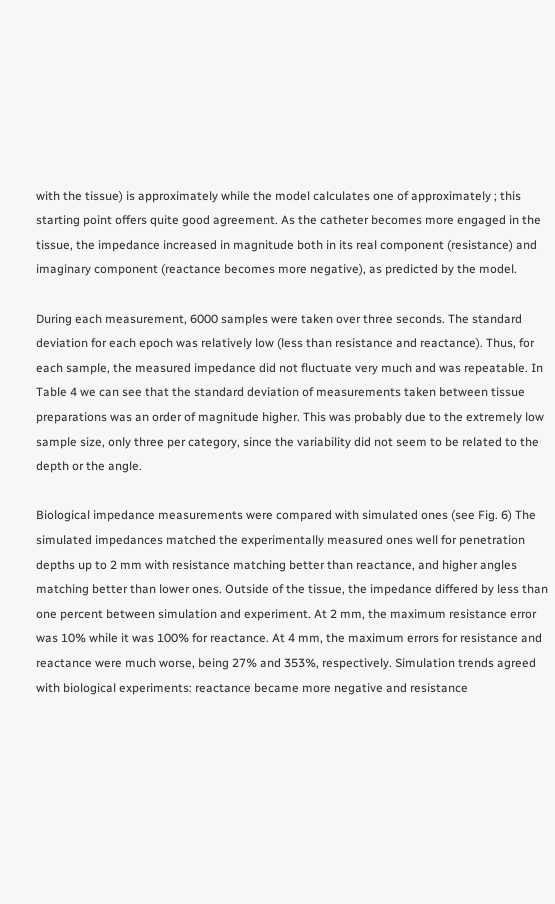with the tissue) is approximately while the model calculates one of approximately ; this starting point offers quite good agreement. As the catheter becomes more engaged in the tissue, the impedance increased in magnitude both in its real component (resistance) and imaginary component (reactance becomes more negative), as predicted by the model.

During each measurement, 6000 samples were taken over three seconds. The standard deviation for each epoch was relatively low (less than resistance and reactance). Thus, for each sample, the measured impedance did not fluctuate very much and was repeatable. In Table 4 we can see that the standard deviation of measurements taken between tissue preparations was an order of magnitude higher. This was probably due to the extremely low sample size, only three per category, since the variability did not seem to be related to the depth or the angle.

Biological impedance measurements were compared with simulated ones (see Fig. 6) The simulated impedances matched the experimentally measured ones well for penetration depths up to 2 mm with resistance matching better than reactance, and higher angles matching better than lower ones. Outside of the tissue, the impedance differed by less than one percent between simulation and experiment. At 2 mm, the maximum resistance error was 10% while it was 100% for reactance. At 4 mm, the maximum errors for resistance and reactance were much worse, being 27% and 353%, respectively. Simulation trends agreed with biological experiments: reactance became more negative and resistance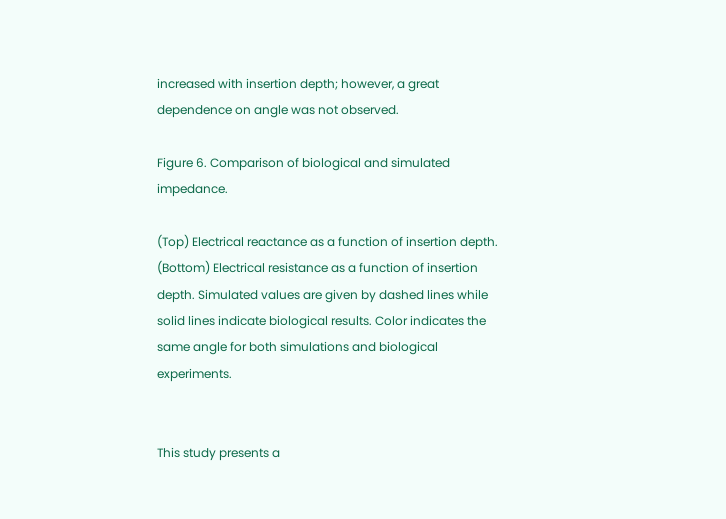increased with insertion depth; however, a great dependence on angle was not observed.

Figure 6. Comparison of biological and simulated impedance.

(Top) Electrical reactance as a function of insertion depth. (Bottom) Electrical resistance as a function of insertion depth. Simulated values are given by dashed lines while solid lines indicate biological results. Color indicates the same angle for both simulations and biological experiments.


This study presents a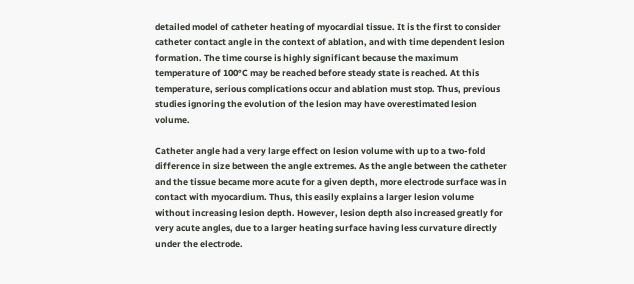detailed model of catheter heating of myocardial tissue. It is the first to consider catheter contact angle in the context of ablation, and with time dependent lesion formation. The time course is highly significant because the maximum temperature of 100°C may be reached before steady state is reached. At this temperature, serious complications occur and ablation must stop. Thus, previous studies ignoring the evolution of the lesion may have overestimated lesion volume.

Catheter angle had a very large effect on lesion volume with up to a two-fold difference in size between the angle extremes. As the angle between the catheter and the tissue became more acute for a given depth, more electrode surface was in contact with myocardium. Thus, this easily explains a larger lesion volume without increasing lesion depth. However, lesion depth also increased greatly for very acute angles, due to a larger heating surface having less curvature directly under the electrode.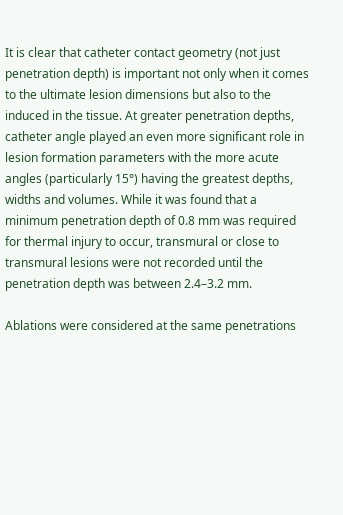It is clear that catheter contact geometry (not just penetration depth) is important not only when it comes to the ultimate lesion dimensions but also to the induced in the tissue. At greater penetration depths, catheter angle played an even more significant role in lesion formation parameters with the more acute angles (particularly 15°) having the greatest depths, widths and volumes. While it was found that a minimum penetration depth of 0.8 mm was required for thermal injury to occur, transmural or close to transmural lesions were not recorded until the penetration depth was between 2.4–3.2 mm.

Ablations were considered at the same penetrations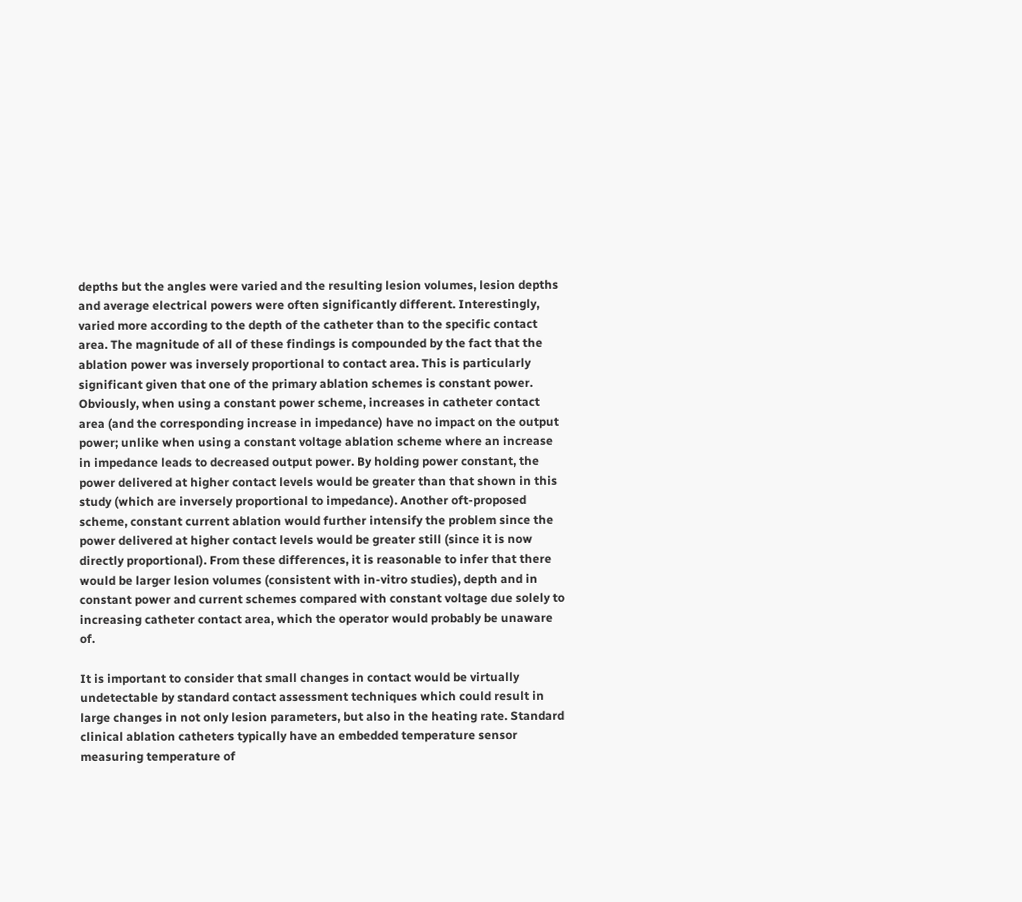depths but the angles were varied and the resulting lesion volumes, lesion depths and average electrical powers were often significantly different. Interestingly, varied more according to the depth of the catheter than to the specific contact area. The magnitude of all of these findings is compounded by the fact that the ablation power was inversely proportional to contact area. This is particularly significant given that one of the primary ablation schemes is constant power. Obviously, when using a constant power scheme, increases in catheter contact area (and the corresponding increase in impedance) have no impact on the output power; unlike when using a constant voltage ablation scheme where an increase in impedance leads to decreased output power. By holding power constant, the power delivered at higher contact levels would be greater than that shown in this study (which are inversely proportional to impedance). Another oft-proposed scheme, constant current ablation would further intensify the problem since the power delivered at higher contact levels would be greater still (since it is now directly proportional). From these differences, it is reasonable to infer that there would be larger lesion volumes (consistent with in-vitro studies), depth and in constant power and current schemes compared with constant voltage due solely to increasing catheter contact area, which the operator would probably be unaware of.

It is important to consider that small changes in contact would be virtually undetectable by standard contact assessment techniques which could result in large changes in not only lesion parameters, but also in the heating rate. Standard clinical ablation catheters typically have an embedded temperature sensor measuring temperature of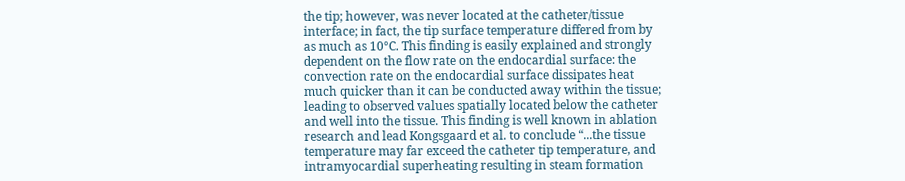the tip; however, was never located at the catheter/tissue interface; in fact, the tip surface temperature differed from by as much as 10°C. This finding is easily explained and strongly dependent on the flow rate on the endocardial surface: the convection rate on the endocardial surface dissipates heat much quicker than it can be conducted away within the tissue; leading to observed values spatially located below the catheter and well into the tissue. This finding is well known in ablation research and lead Kongsgaard et al. to conclude “...the tissue temperature may far exceed the catheter tip temperature, and intramyocardial superheating resulting in steam formation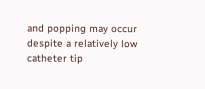and popping may occur despite a relatively low catheter tip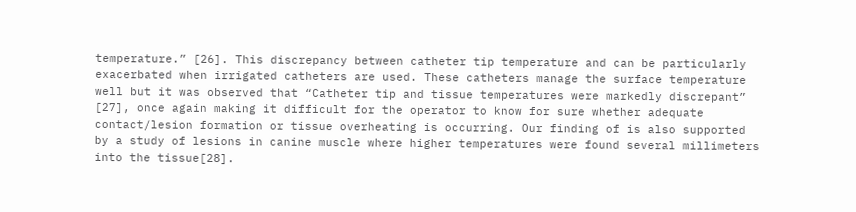temperature.” [26]. This discrepancy between catheter tip temperature and can be particularly exacerbated when irrigated catheters are used. These catheters manage the surface temperature well but it was observed that “Catheter tip and tissue temperatures were markedly discrepant” [27], once again making it difficult for the operator to know for sure whether adequate contact/lesion formation or tissue overheating is occurring. Our finding of is also supported by a study of lesions in canine muscle where higher temperatures were found several millimeters into the tissue[28].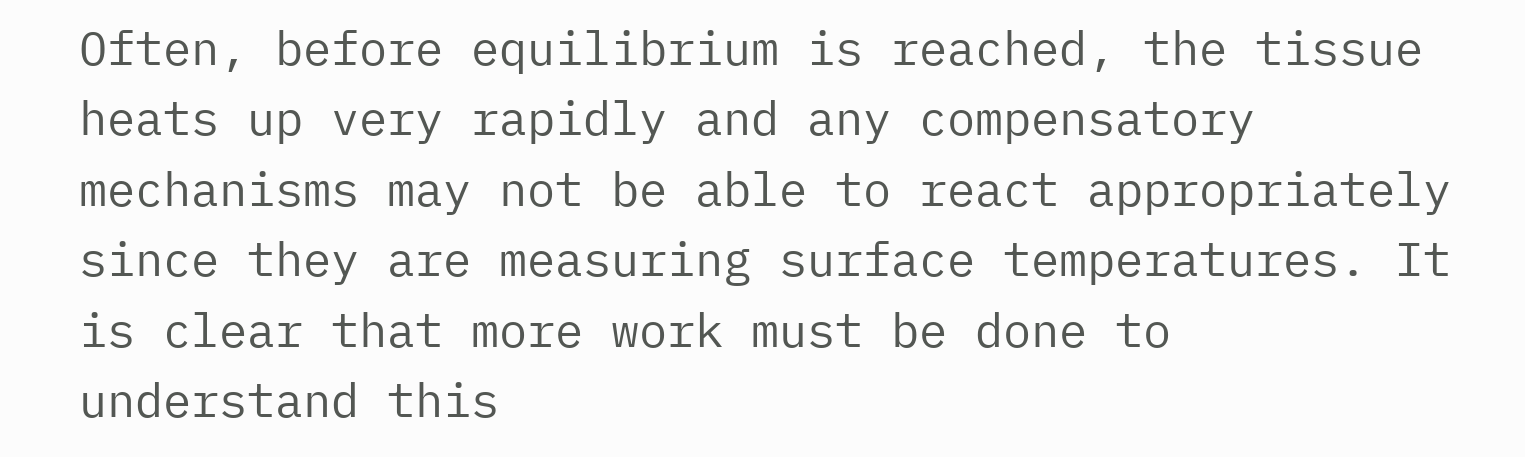Often, before equilibrium is reached, the tissue heats up very rapidly and any compensatory mechanisms may not be able to react appropriately since they are measuring surface temperatures. It is clear that more work must be done to understand this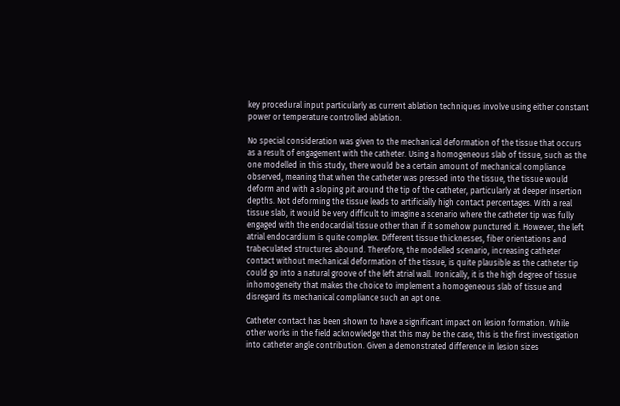key procedural input particularly as current ablation techniques involve using either constant power or temperature controlled ablation.

No special consideration was given to the mechanical deformation of the tissue that occurs as a result of engagement with the catheter. Using a homogeneous slab of tissue, such as the one modelled in this study, there would be a certain amount of mechanical compliance observed, meaning that when the catheter was pressed into the tissue, the tissue would deform and with a sloping pit around the tip of the catheter, particularly at deeper insertion depths. Not deforming the tissue leads to artificially high contact percentages. With a real tissue slab, it would be very difficult to imagine a scenario where the catheter tip was fully engaged with the endocardial tissue other than if it somehow punctured it. However, the left atrial endocardium is quite complex. Different tissue thicknesses, fiber orientations and trabeculated structures abound. Therefore, the modelled scenario, increasing catheter contact without mechanical deformation of the tissue, is quite plausible as the catheter tip could go into a natural groove of the left atrial wall. Ironically, it is the high degree of tissue inhomogeneity that makes the choice to implement a homogeneous slab of tissue and disregard its mechanical compliance such an apt one.

Catheter contact has been shown to have a significant impact on lesion formation. While other works in the field acknowledge that this may be the case, this is the first investigation into catheter angle contribution. Given a demonstrated difference in lesion sizes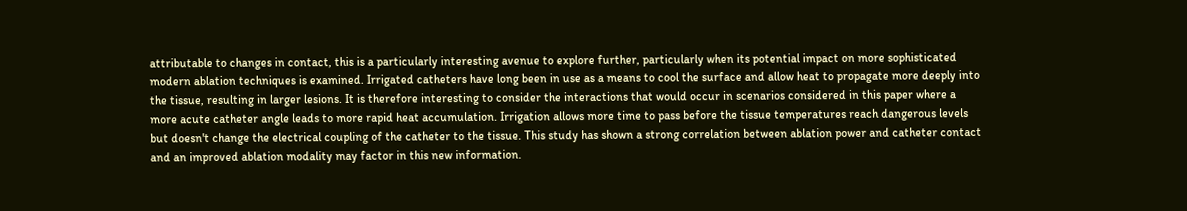attributable to changes in contact, this is a particularly interesting avenue to explore further, particularly when its potential impact on more sophisticated modern ablation techniques is examined. Irrigated catheters have long been in use as a means to cool the surface and allow heat to propagate more deeply into the tissue, resulting in larger lesions. It is therefore interesting to consider the interactions that would occur in scenarios considered in this paper where a more acute catheter angle leads to more rapid heat accumulation. Irrigation allows more time to pass before the tissue temperatures reach dangerous levels but doesn't change the electrical coupling of the catheter to the tissue. This study has shown a strong correlation between ablation power and catheter contact and an improved ablation modality may factor in this new information.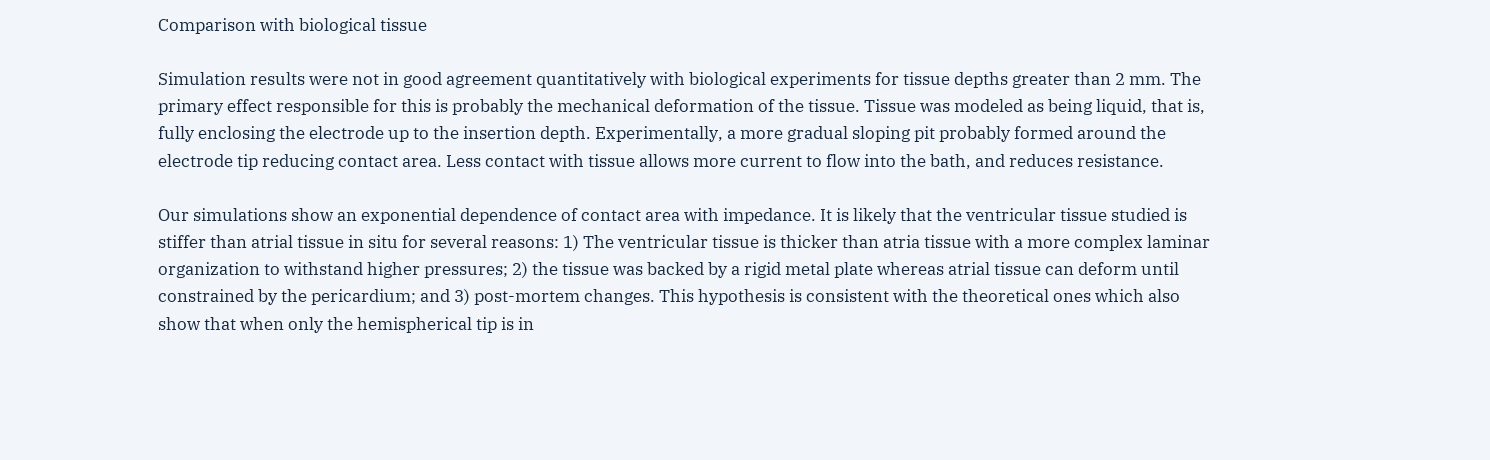Comparison with biological tissue

Simulation results were not in good agreement quantitatively with biological experiments for tissue depths greater than 2 mm. The primary effect responsible for this is probably the mechanical deformation of the tissue. Tissue was modeled as being liquid, that is, fully enclosing the electrode up to the insertion depth. Experimentally, a more gradual sloping pit probably formed around the electrode tip reducing contact area. Less contact with tissue allows more current to flow into the bath, and reduces resistance.

Our simulations show an exponential dependence of contact area with impedance. It is likely that the ventricular tissue studied is stiffer than atrial tissue in situ for several reasons: 1) The ventricular tissue is thicker than atria tissue with a more complex laminar organization to withstand higher pressures; 2) the tissue was backed by a rigid metal plate whereas atrial tissue can deform until constrained by the pericardium; and 3) post-mortem changes. This hypothesis is consistent with the theoretical ones which also show that when only the hemispherical tip is in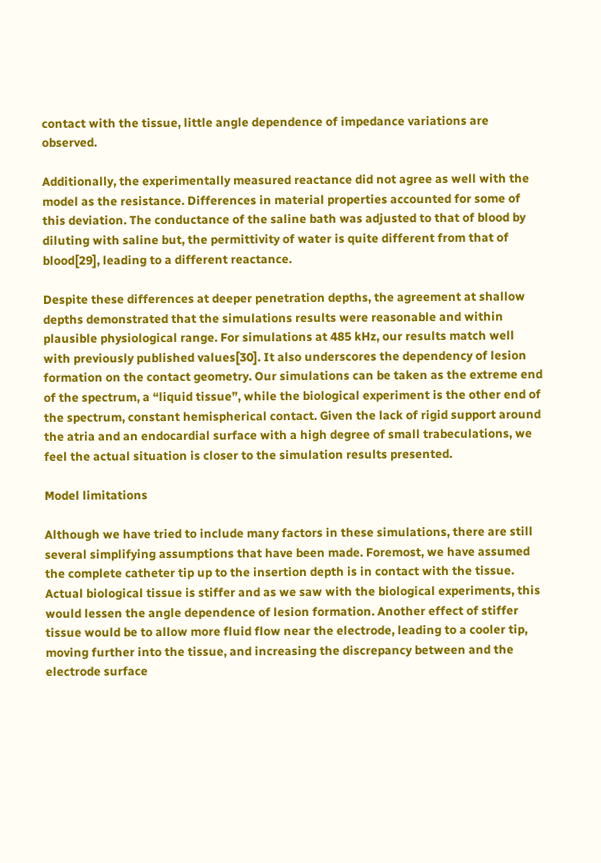contact with the tissue, little angle dependence of impedance variations are observed.

Additionally, the experimentally measured reactance did not agree as well with the model as the resistance. Differences in material properties accounted for some of this deviation. The conductance of the saline bath was adjusted to that of blood by diluting with saline but, the permittivity of water is quite different from that of blood[29], leading to a different reactance.

Despite these differences at deeper penetration depths, the agreement at shallow depths demonstrated that the simulations results were reasonable and within plausible physiological range. For simulations at 485 kHz, our results match well with previously published values[30]. It also underscores the dependency of lesion formation on the contact geometry. Our simulations can be taken as the extreme end of the spectrum, a “liquid tissue”, while the biological experiment is the other end of the spectrum, constant hemispherical contact. Given the lack of rigid support around the atria and an endocardial surface with a high degree of small trabeculations, we feel the actual situation is closer to the simulation results presented.

Model limitations

Although we have tried to include many factors in these simulations, there are still several simplifying assumptions that have been made. Foremost, we have assumed the complete catheter tip up to the insertion depth is in contact with the tissue. Actual biological tissue is stiffer and as we saw with the biological experiments, this would lessen the angle dependence of lesion formation. Another effect of stiffer tissue would be to allow more fluid flow near the electrode, leading to a cooler tip, moving further into the tissue, and increasing the discrepancy between and the electrode surface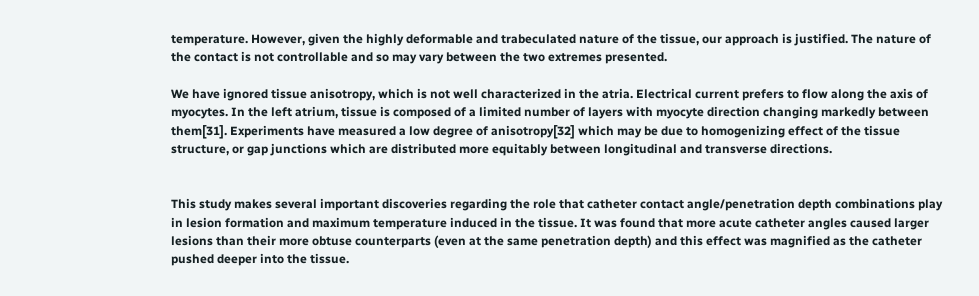temperature. However, given the highly deformable and trabeculated nature of the tissue, our approach is justified. The nature of the contact is not controllable and so may vary between the two extremes presented.

We have ignored tissue anisotropy, which is not well characterized in the atria. Electrical current prefers to flow along the axis of myocytes. In the left atrium, tissue is composed of a limited number of layers with myocyte direction changing markedly between them[31]. Experiments have measured a low degree of anisotropy[32] which may be due to homogenizing effect of the tissue structure, or gap junctions which are distributed more equitably between longitudinal and transverse directions.


This study makes several important discoveries regarding the role that catheter contact angle/penetration depth combinations play in lesion formation and maximum temperature induced in the tissue. It was found that more acute catheter angles caused larger lesions than their more obtuse counterparts (even at the same penetration depth) and this effect was magnified as the catheter pushed deeper into the tissue.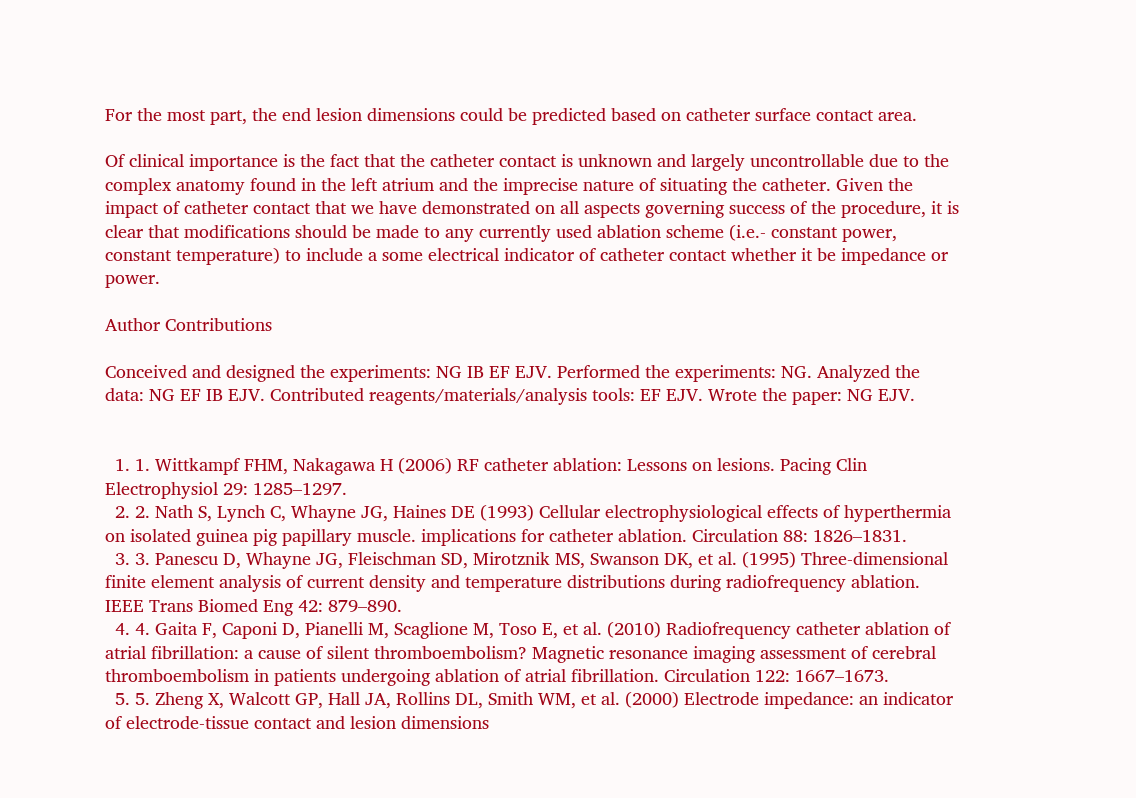For the most part, the end lesion dimensions could be predicted based on catheter surface contact area.

Of clinical importance is the fact that the catheter contact is unknown and largely uncontrollable due to the complex anatomy found in the left atrium and the imprecise nature of situating the catheter. Given the impact of catheter contact that we have demonstrated on all aspects governing success of the procedure, it is clear that modifications should be made to any currently used ablation scheme (i.e.- constant power, constant temperature) to include a some electrical indicator of catheter contact whether it be impedance or power.

Author Contributions

Conceived and designed the experiments: NG IB EF EJV. Performed the experiments: NG. Analyzed the data: NG EF IB EJV. Contributed reagents/materials/analysis tools: EF EJV. Wrote the paper: NG EJV.


  1. 1. Wittkampf FHM, Nakagawa H (2006) RF catheter ablation: Lessons on lesions. Pacing Clin Electrophysiol 29: 1285–1297.
  2. 2. Nath S, Lynch C, Whayne JG, Haines DE (1993) Cellular electrophysiological effects of hyperthermia on isolated guinea pig papillary muscle. implications for catheter ablation. Circulation 88: 1826–1831.
  3. 3. Panescu D, Whayne JG, Fleischman SD, Mirotznik MS, Swanson DK, et al. (1995) Three-dimensional finite element analysis of current density and temperature distributions during radiofrequency ablation. IEEE Trans Biomed Eng 42: 879–890.
  4. 4. Gaita F, Caponi D, Pianelli M, Scaglione M, Toso E, et al. (2010) Radiofrequency catheter ablation of atrial fibrillation: a cause of silent thromboembolism? Magnetic resonance imaging assessment of cerebral thromboembolism in patients undergoing ablation of atrial fibrillation. Circulation 122: 1667–1673.
  5. 5. Zheng X, Walcott GP, Hall JA, Rollins DL, Smith WM, et al. (2000) Electrode impedance: an indicator of electrode-tissue contact and lesion dimensions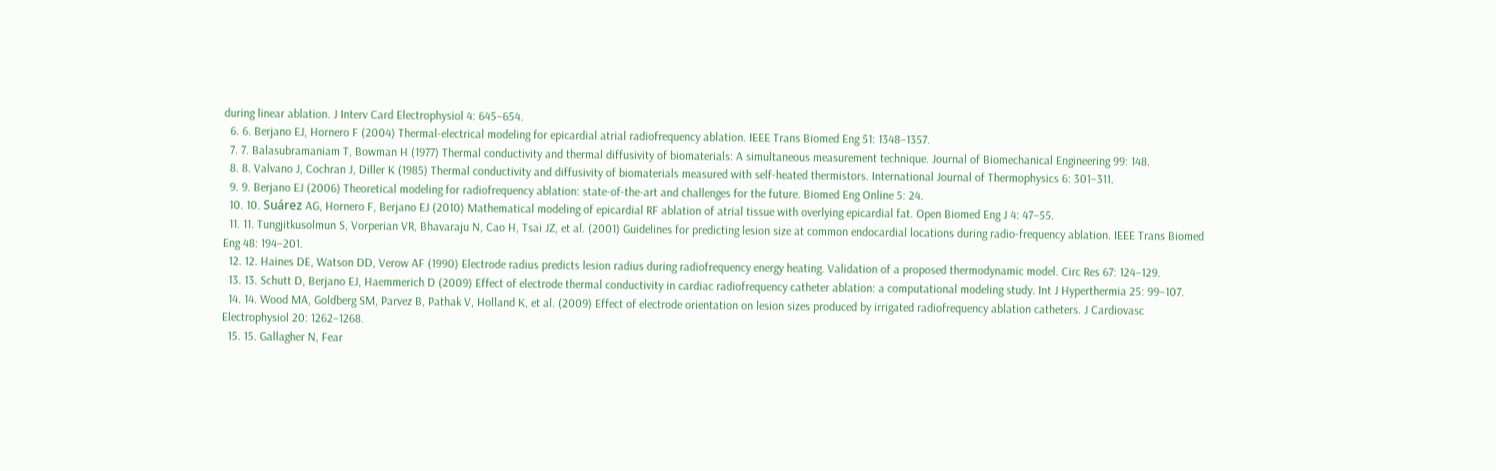during linear ablation. J Interv Card Electrophysiol 4: 645–654.
  6. 6. Berjano EJ, Hornero F (2004) Thermal-electrical modeling for epicardial atrial radiofrequency ablation. IEEE Trans Biomed Eng 51: 1348–1357.
  7. 7. Balasubramaniam T, Bowman H (1977) Thermal conductivity and thermal diffusivity of biomaterials: A simultaneous measurement technique. Journal of Biomechanical Engineering 99: 148.
  8. 8. Valvano J, Cochran J, Diller K (1985) Thermal conductivity and diffusivity of biomaterials measured with self-heated thermistors. International Journal of Thermophysics 6: 301–311.
  9. 9. Berjano EJ (2006) Theoretical modeling for radiofrequency ablation: state-of-the-art and challenges for the future. Biomed Eng Online 5: 24.
  10. 10. Suárez AG, Hornero F, Berjano EJ (2010) Mathematical modeling of epicardial RF ablation of atrial tissue with overlying epicardial fat. Open Biomed Eng J 4: 47–55.
  11. 11. Tungjitkusolmun S, Vorperian VR, Bhavaraju N, Cao H, Tsai JZ, et al. (2001) Guidelines for predicting lesion size at common endocardial locations during radio-frequency ablation. IEEE Trans Biomed Eng 48: 194–201.
  12. 12. Haines DE, Watson DD, Verow AF (1990) Electrode radius predicts lesion radius during radiofrequency energy heating. Validation of a proposed thermodynamic model. Circ Res 67: 124–129.
  13. 13. Schutt D, Berjano EJ, Haemmerich D (2009) Effect of electrode thermal conductivity in cardiac radiofrequency catheter ablation: a computational modeling study. Int J Hyperthermia 25: 99–107.
  14. 14. Wood MA, Goldberg SM, Parvez B, Pathak V, Holland K, et al. (2009) Effect of electrode orientation on lesion sizes produced by irrigated radiofrequency ablation catheters. J Cardiovasc Electrophysiol 20: 1262–1268.
  15. 15. Gallagher N, Fear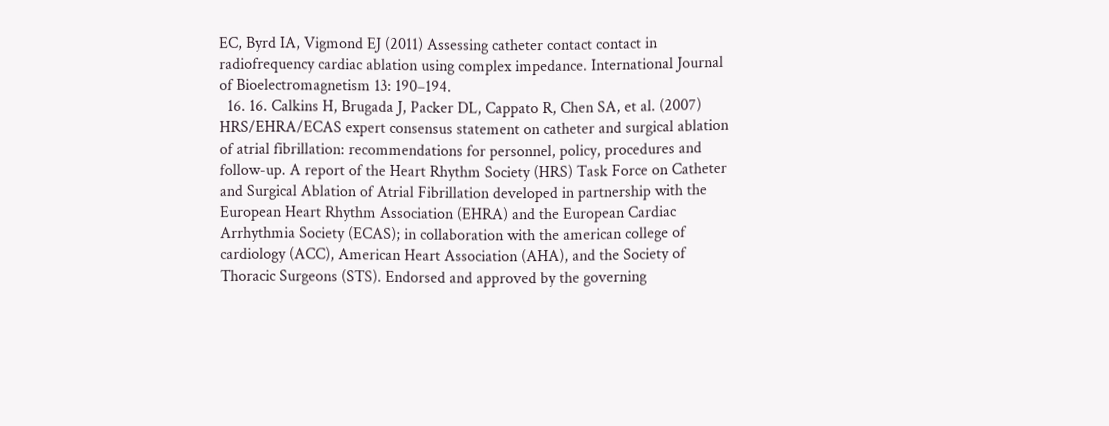EC, Byrd IA, Vigmond EJ (2011) Assessing catheter contact contact in radiofrequency cardiac ablation using complex impedance. International Journal of Bioelectromagnetism 13: 190–194.
  16. 16. Calkins H, Brugada J, Packer DL, Cappato R, Chen SA, et al. (2007) HRS/EHRA/ECAS expert consensus statement on catheter and surgical ablation of atrial fibrillation: recommendations for personnel, policy, procedures and follow-up. A report of the Heart Rhythm Society (HRS) Task Force on Catheter and Surgical Ablation of Atrial Fibrillation developed in partnership with the European Heart Rhythm Association (EHRA) and the European Cardiac Arrhythmia Society (ECAS); in collaboration with the american college of cardiology (ACC), American Heart Association (AHA), and the Society of Thoracic Surgeons (STS). Endorsed and approved by the governing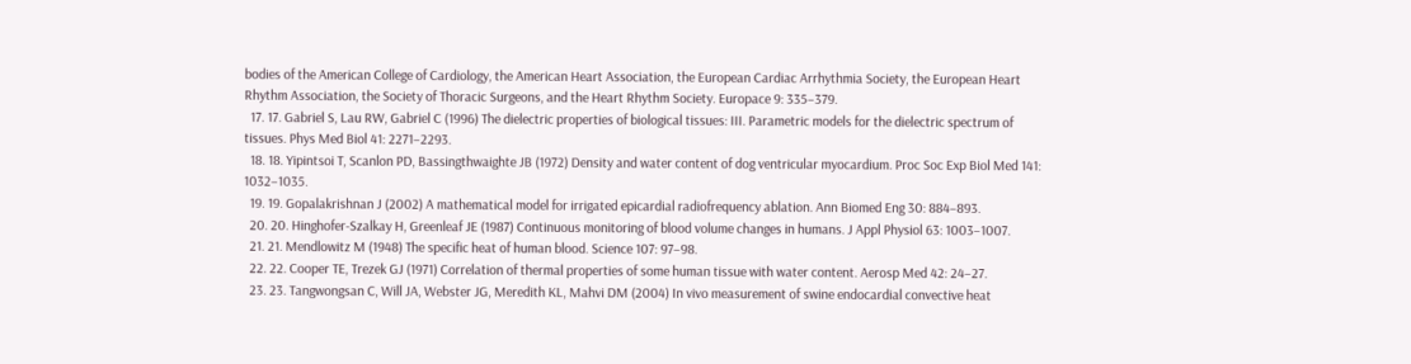bodies of the American College of Cardiology, the American Heart Association, the European Cardiac Arrhythmia Society, the European Heart Rhythm Association, the Society of Thoracic Surgeons, and the Heart Rhythm Society. Europace 9: 335–379.
  17. 17. Gabriel S, Lau RW, Gabriel C (1996) The dielectric properties of biological tissues: III. Parametric models for the dielectric spectrum of tissues. Phys Med Biol 41: 2271–2293.
  18. 18. Yipintsoi T, Scanlon PD, Bassingthwaighte JB (1972) Density and water content of dog ventricular myocardium. Proc Soc Exp Biol Med 141: 1032–1035.
  19. 19. Gopalakrishnan J (2002) A mathematical model for irrigated epicardial radiofrequency ablation. Ann Biomed Eng 30: 884–893.
  20. 20. Hinghofer-Szalkay H, Greenleaf JE (1987) Continuous monitoring of blood volume changes in humans. J Appl Physiol 63: 1003–1007.
  21. 21. Mendlowitz M (1948) The specific heat of human blood. Science 107: 97–98.
  22. 22. Cooper TE, Trezek GJ (1971) Correlation of thermal properties of some human tissue with water content. Aerosp Med 42: 24–27.
  23. 23. Tangwongsan C, Will JA, Webster JG, Meredith KL, Mahvi DM (2004) In vivo measurement of swine endocardial convective heat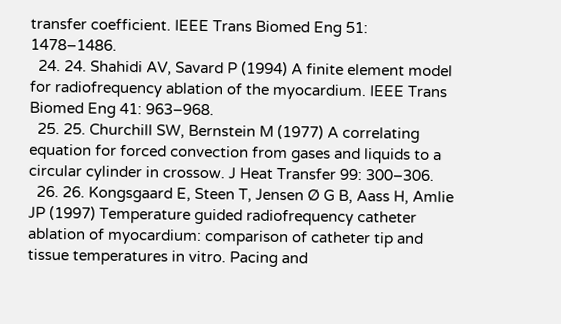transfer coefficient. IEEE Trans Biomed Eng 51: 1478–1486.
  24. 24. Shahidi AV, Savard P (1994) A finite element model for radiofrequency ablation of the myocardium. IEEE Trans Biomed Eng 41: 963–968.
  25. 25. Churchill SW, Bernstein M (1977) A correlating equation for forced convection from gases and liquids to a circular cylinder in crossow. J Heat Transfer 99: 300–306.
  26. 26. Kongsgaard E, Steen T, Jensen Ø G B, Aass H, Amlie JP (1997) Temperature guided radiofrequency catheter ablation of myocardium: comparison of catheter tip and tissue temperatures in vitro. Pacing and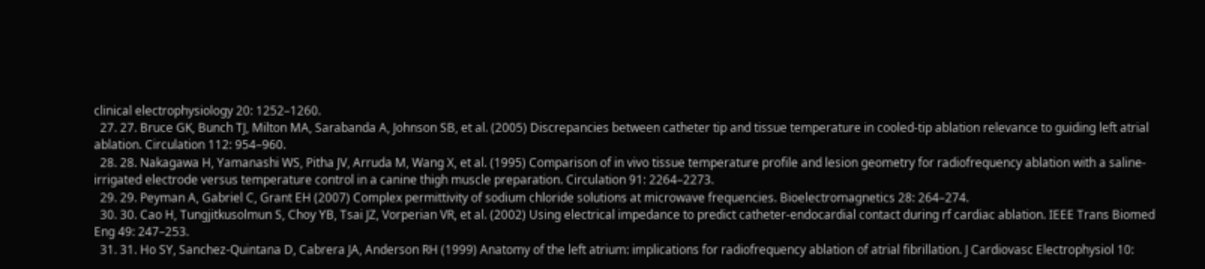clinical electrophysiology 20: 1252–1260.
  27. 27. Bruce GK, Bunch TJ, Milton MA, Sarabanda A, Johnson SB, et al. (2005) Discrepancies between catheter tip and tissue temperature in cooled-tip ablation relevance to guiding left atrial ablation. Circulation 112: 954–960.
  28. 28. Nakagawa H, Yamanashi WS, Pitha JV, Arruda M, Wang X, et al. (1995) Comparison of in vivo tissue temperature profile and lesion geometry for radiofrequency ablation with a saline-irrigated electrode versus temperature control in a canine thigh muscle preparation. Circulation 91: 2264–2273.
  29. 29. Peyman A, Gabriel C, Grant EH (2007) Complex permittivity of sodium chloride solutions at microwave frequencies. Bioelectromagnetics 28: 264–274.
  30. 30. Cao H, Tungjitkusolmun S, Choy YB, Tsai JZ, Vorperian VR, et al. (2002) Using electrical impedance to predict catheter-endocardial contact during rf cardiac ablation. IEEE Trans Biomed Eng 49: 247–253.
  31. 31. Ho SY, Sanchez-Quintana D, Cabrera JA, Anderson RH (1999) Anatomy of the left atrium: implications for radiofrequency ablation of atrial fibrillation. J Cardiovasc Electrophysiol 10: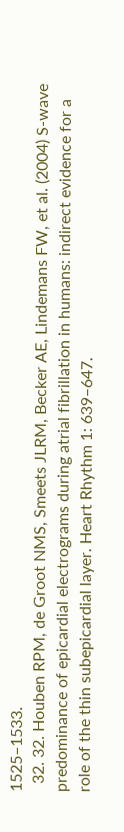1525–1533.
  32. 32. Houben RPM, de Groot NMS, Smeets JLRM, Becker AE, Lindemans FW, et al. (2004) S-wave predominance of epicardial electrograms during atrial fibrillation in humans: indirect evidence for a role of the thin subepicardial layer. Heart Rhythm 1: 639–647.